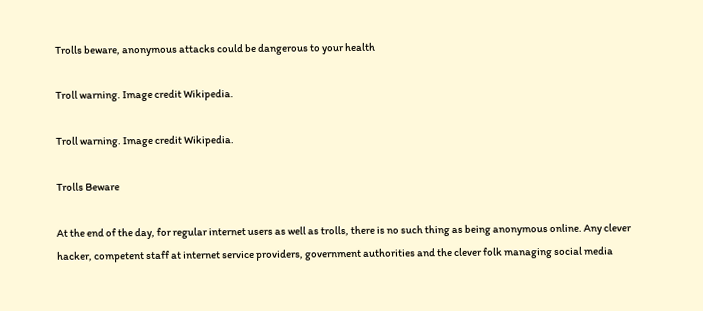Trolls beware, anonymous attacks could be dangerous to your health

Troll warning. Image credit Wikipedia.

Troll warning. Image credit Wikipedia.

Trolls Beware

At the end of the day, for regular internet users as well as trolls, there is no such thing as being anonymous online. Any clever hacker, competent staff at internet service providers, government authorities and the clever folk managing social media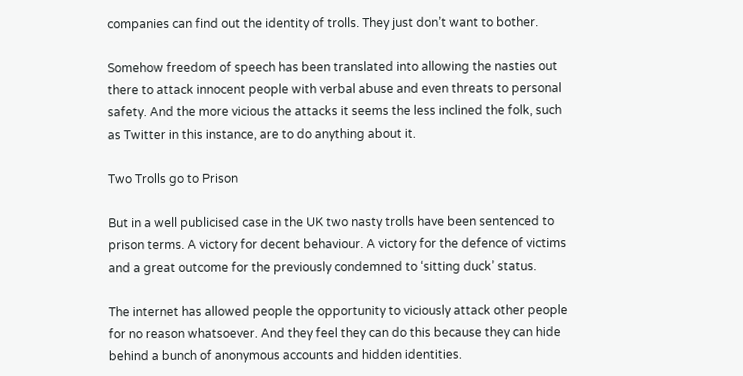companies can find out the identity of trolls. They just don’t want to bother.

Somehow freedom of speech has been translated into allowing the nasties out there to attack innocent people with verbal abuse and even threats to personal safety. And the more vicious the attacks it seems the less inclined the folk, such as Twitter in this instance, are to do anything about it.

Two Trolls go to Prison

But in a well publicised case in the UK two nasty trolls have been sentenced to prison terms. A victory for decent behaviour. A victory for the defence of victims and a great outcome for the previously condemned to ‘sitting duck’ status.

The internet has allowed people the opportunity to viciously attack other people for no reason whatsoever. And they feel they can do this because they can hide behind a bunch of anonymous accounts and hidden identities.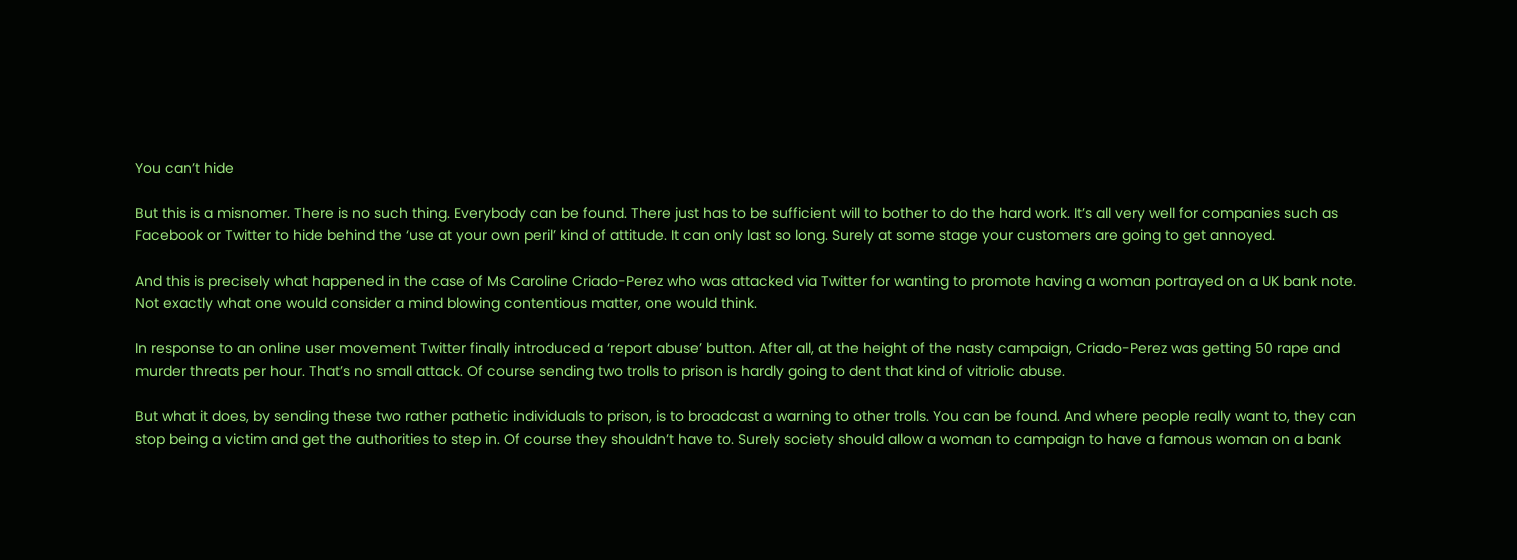You can’t hide

But this is a misnomer. There is no such thing. Everybody can be found. There just has to be sufficient will to bother to do the hard work. It’s all very well for companies such as Facebook or Twitter to hide behind the ‘use at your own peril’ kind of attitude. It can only last so long. Surely at some stage your customers are going to get annoyed.

And this is precisely what happened in the case of Ms Caroline Criado-Perez who was attacked via Twitter for wanting to promote having a woman portrayed on a UK bank note. Not exactly what one would consider a mind blowing contentious matter, one would think.

In response to an online user movement Twitter finally introduced a ‘report abuse’ button. After all, at the height of the nasty campaign, Criado-Perez was getting 50 rape and murder threats per hour. That’s no small attack. Of course sending two trolls to prison is hardly going to dent that kind of vitriolic abuse.

But what it does, by sending these two rather pathetic individuals to prison, is to broadcast a warning to other trolls. You can be found. And where people really want to, they can stop being a victim and get the authorities to step in. Of course they shouldn’t have to. Surely society should allow a woman to campaign to have a famous woman on a bank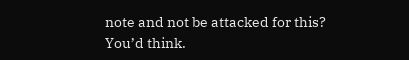note and not be attacked for this? You’d think.